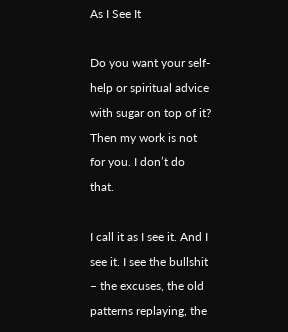As I See It

Do you want your self-help or spiritual advice with sugar on top of it?
Then my work is not for you. I don’t do that.

I call it as I see it. And I see it. I see the bullshit – the excuses, the old patterns replaying, the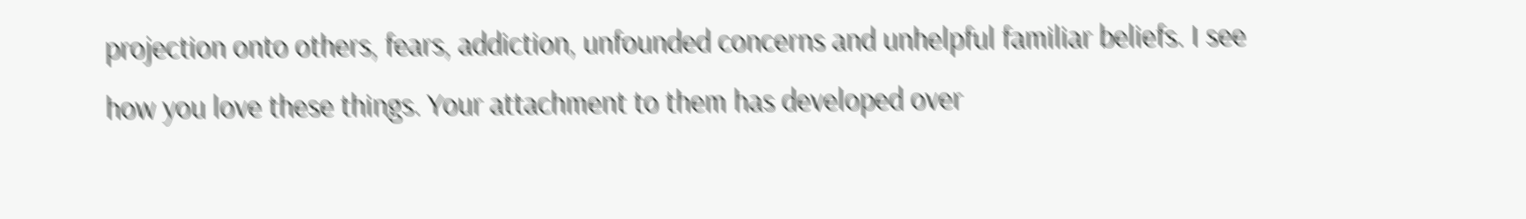projection onto others, fears, addiction, unfounded concerns and unhelpful familiar beliefs. I see how you love these things. Your attachment to them has developed over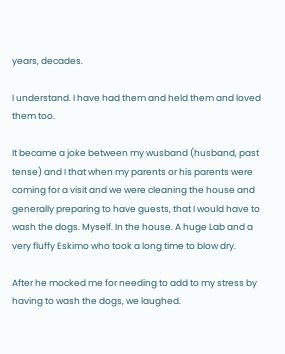years, decades.

I understand. I have had them and held them and loved them too.

It became a joke between my wusband (husband, past tense) and I that when my parents or his parents were coming for a visit and we were cleaning the house and generally preparing to have guests, that I would have to wash the dogs. Myself. In the house. A huge Lab and a very fluffy Eskimo who took a long time to blow dry.

After he mocked me for needing to add to my stress by having to wash the dogs, we laughed.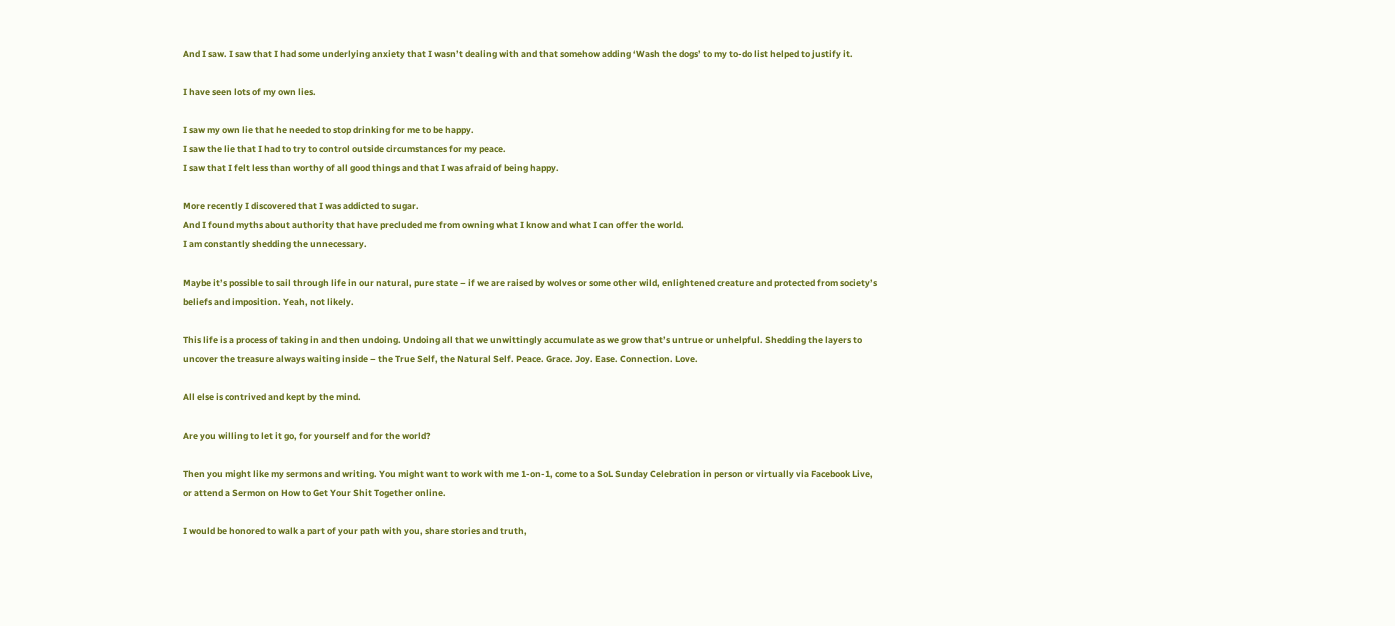And I saw. I saw that I had some underlying anxiety that I wasn’t dealing with and that somehow adding ‘Wash the dogs’ to my to-do list helped to justify it.

I have seen lots of my own lies.

I saw my own lie that he needed to stop drinking for me to be happy.
I saw the lie that I had to try to control outside circumstances for my peace.
I saw that I felt less than worthy of all good things and that I was afraid of being happy.

More recently I discovered that I was addicted to sugar.
And I found myths about authority that have precluded me from owning what I know and what I can offer the world.
I am constantly shedding the unnecessary.

Maybe it’s possible to sail through life in our natural, pure state – if we are raised by wolves or some other wild, enlightened creature and protected from society’s beliefs and imposition. Yeah, not likely.

This life is a process of taking in and then undoing. Undoing all that we unwittingly accumulate as we grow that’s untrue or unhelpful. Shedding the layers to uncover the treasure always waiting inside – the True Self, the Natural Self. Peace. Grace. Joy. Ease. Connection. Love.

All else is contrived and kept by the mind.

Are you willing to let it go, for yourself and for the world?

Then you might like my sermons and writing. You might want to work with me 1-on-1, come to a SoL Sunday Celebration in person or virtually via Facebook Live, or attend a Sermon on How to Get Your Shit Together online.

I would be honored to walk a part of your path with you, share stories and truth,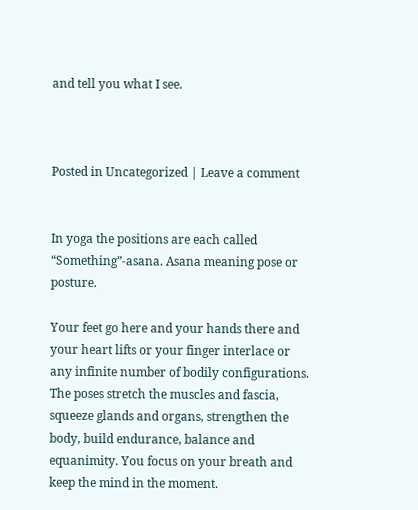and tell you what I see.



Posted in Uncategorized | Leave a comment


In yoga the positions are each called “Something”-asana. Asana meaning pose or posture.

Your feet go here and your hands there and your heart lifts or your finger interlace or any infinite number of bodily configurations. The poses stretch the muscles and fascia, squeeze glands and organs, strengthen the body, build endurance, balance and equanimity. You focus on your breath and keep the mind in the moment.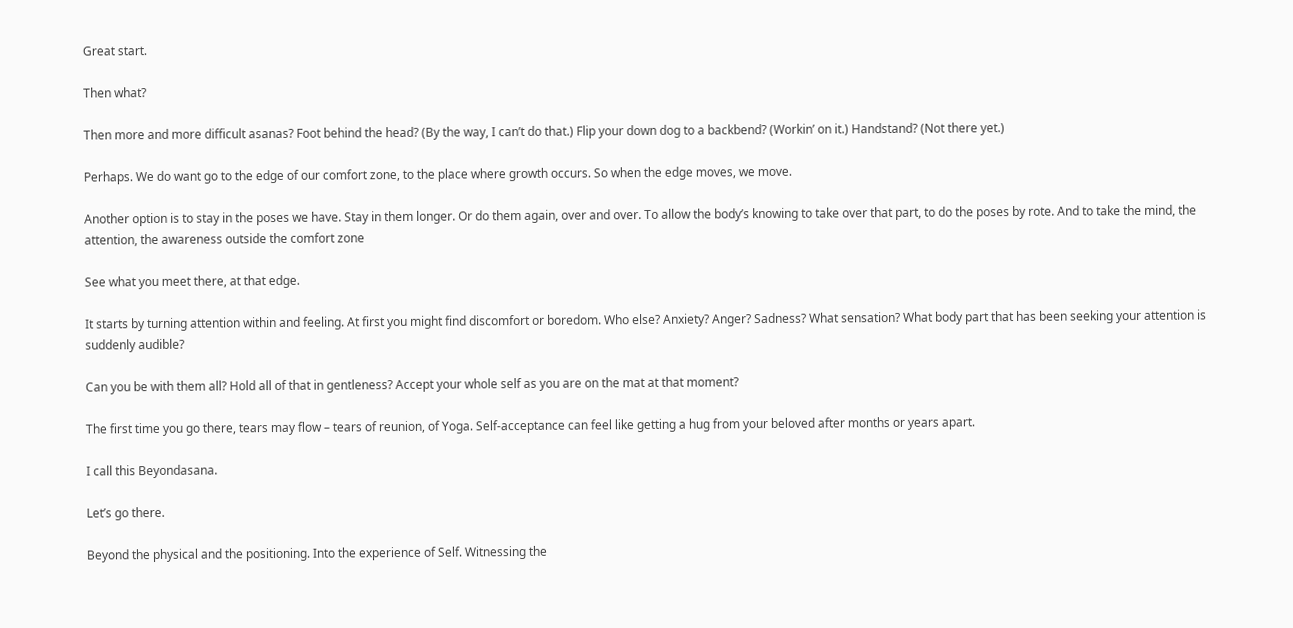Great start.

Then what?

Then more and more difficult asanas? Foot behind the head? (By the way, I can’t do that.) Flip your down dog to a backbend? (Workin’ on it.) Handstand? (Not there yet.)

Perhaps. We do want go to the edge of our comfort zone, to the place where growth occurs. So when the edge moves, we move.

Another option is to stay in the poses we have. Stay in them longer. Or do them again, over and over. To allow the body’s knowing to take over that part, to do the poses by rote. And to take the mind, the attention, the awareness outside the comfort zone

See what you meet there, at that edge.

It starts by turning attention within and feeling. At first you might find discomfort or boredom. Who else? Anxiety? Anger? Sadness? What sensation? What body part that has been seeking your attention is suddenly audible?

Can you be with them all? Hold all of that in gentleness? Accept your whole self as you are on the mat at that moment?

The first time you go there, tears may flow – tears of reunion, of Yoga. Self-acceptance can feel like getting a hug from your beloved after months or years apart.

I call this Beyondasana.

Let’s go there.

Beyond the physical and the positioning. Into the experience of Self. Witnessing the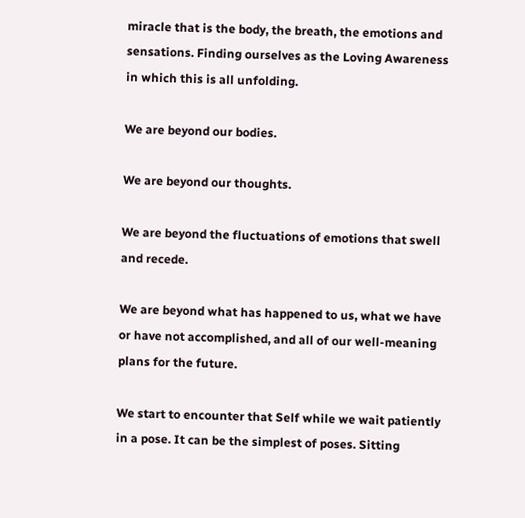miracle that is the body, the breath, the emotions and sensations. Finding ourselves as the Loving Awareness in which this is all unfolding.

We are beyond our bodies.

We are beyond our thoughts.

We are beyond the fluctuations of emotions that swell and recede.

We are beyond what has happened to us, what we have or have not accomplished, and all of our well-meaning plans for the future.

We start to encounter that Self while we wait patiently in a pose. It can be the simplest of poses. Sitting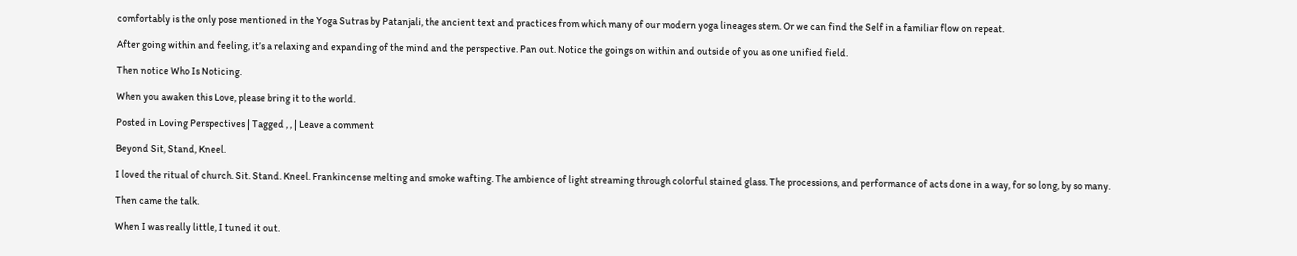comfortably is the only pose mentioned in the Yoga Sutras by Patanjali, the ancient text and practices from which many of our modern yoga lineages stem. Or we can find the Self in a familiar flow on repeat.

After going within and feeling, it’s a relaxing and expanding of the mind and the perspective. Pan out. Notice the goings on within and outside of you as one unified field.

Then notice Who Is Noticing.

When you awaken this Love, please bring it to the world.

Posted in Loving Perspectives | Tagged , , | Leave a comment

Beyond Sit, Stand, Kneel.

I loved the ritual of church. Sit. Stand. Kneel. Frankincense melting and smoke wafting. The ambience of light streaming through colorful stained glass. The processions, and performance of acts done in a way, for so long, by so many.

Then came the talk.

When I was really little, I tuned it out.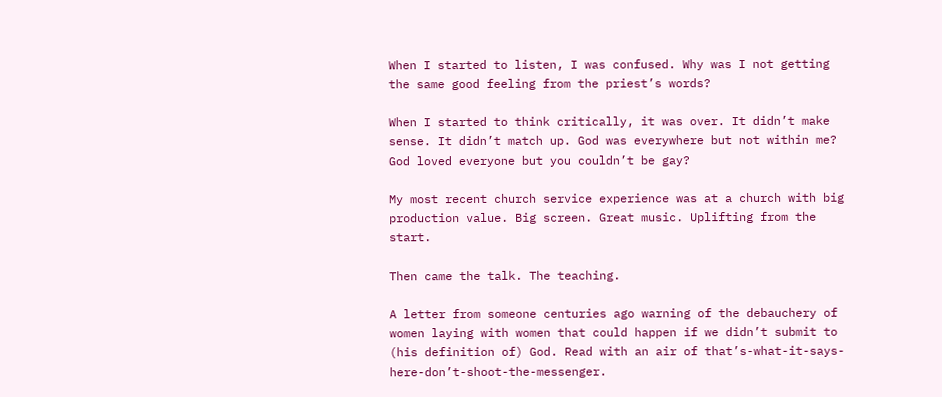When I started to listen, I was confused. Why was I not getting the same good feeling from the priest’s words?

When I started to think critically, it was over. It didn’t make sense. It didn’t match up. God was everywhere but not within me? God loved everyone but you couldn’t be gay?

My most recent church service experience was at a church with big production value. Big screen. Great music. Uplifting from the start.

Then came the talk. The teaching.

A letter from someone centuries ago warning of the debauchery of women laying with women that could happen if we didn’t submit to (his definition of) God. Read with an air of that’s-what-it-says-here-don’t-shoot-the-messenger.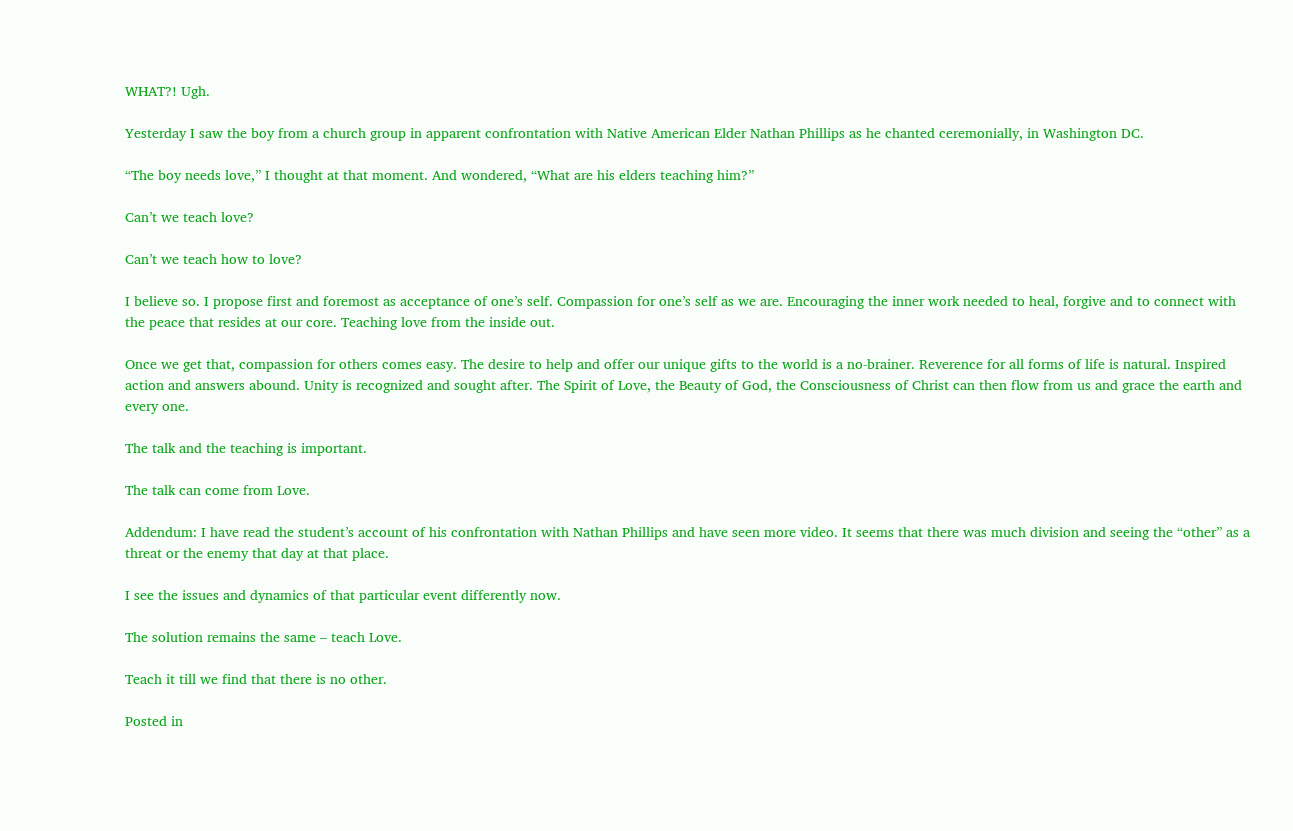WHAT?! Ugh.

Yesterday I saw the boy from a church group in apparent confrontation with Native American Elder Nathan Phillips as he chanted ceremonially, in Washington DC.

“The boy needs love,” I thought at that moment. And wondered, “What are his elders teaching him?”

Can’t we teach love?

Can’t we teach how to love?

I believe so. I propose first and foremost as acceptance of one’s self. Compassion for one’s self as we are. Encouraging the inner work needed to heal, forgive and to connect with the peace that resides at our core. Teaching love from the inside out.

Once we get that, compassion for others comes easy. The desire to help and offer our unique gifts to the world is a no-brainer. Reverence for all forms of life is natural. Inspired action and answers abound. Unity is recognized and sought after. The Spirit of Love, the Beauty of God, the Consciousness of Christ can then flow from us and grace the earth and every one.

The talk and the teaching is important.

The talk can come from Love.

Addendum: I have read the student’s account of his confrontation with Nathan Phillips and have seen more video. It seems that there was much division and seeing the “other” as a threat or the enemy that day at that place.

I see the issues and dynamics of that particular event differently now.

The solution remains the same – teach Love.

Teach it till we find that there is no other.

Posted in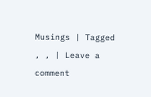Musings | Tagged , , | Leave a comment